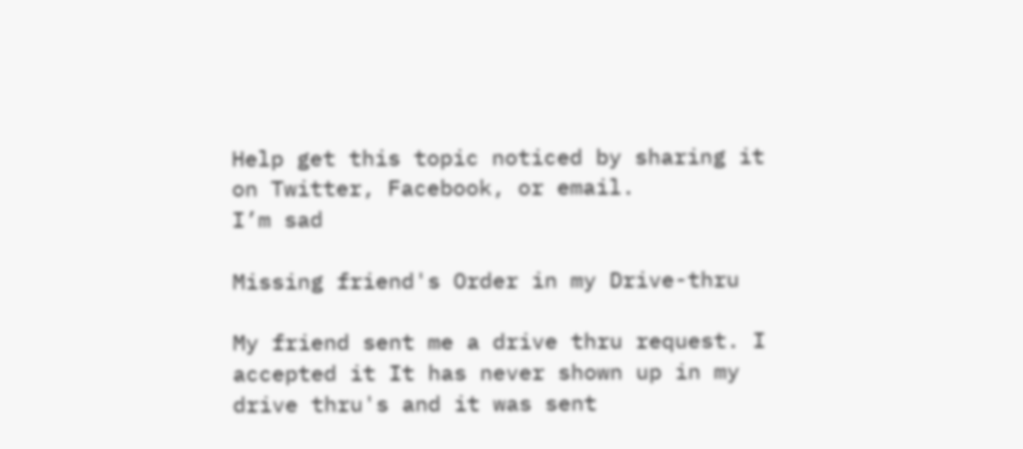Help get this topic noticed by sharing it on Twitter, Facebook, or email.
I’m sad

Missing friend's Order in my Drive-thru

My friend sent me a drive thru request. I accepted it It has never shown up in my drive thru's and it was sent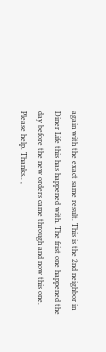again with the exact same result. This is the 2nd neighbor in Diner Life this has happened with. The frist one happened the day before the new orders came through and now this one. Please help. Thanks.. ,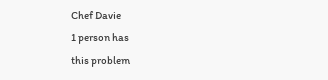Chef Davie
1 person has
this problem